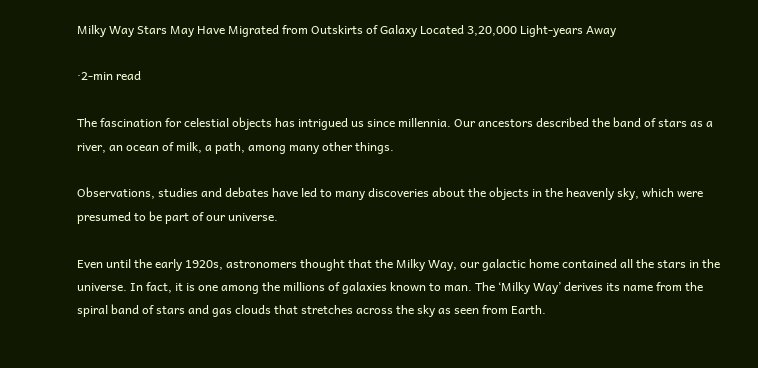Milky Way Stars May Have Migrated from Outskirts of Galaxy Located 3,20,000 Light-years Away

·2-min read

The fascination for celestial objects has intrigued us since millennia. Our ancestors described the band of stars as a river, an ocean of milk, a path, among many other things.

Observations, studies and debates have led to many discoveries about the objects in the heavenly sky, which were presumed to be part of our universe.

Even until the early 1920s, astronomers thought that the Milky Way, our galactic home contained all the stars in the universe. In fact, it is one among the millions of galaxies known to man. The ‘Milky Way’ derives its name from the spiral band of stars and gas clouds that stretches across the sky as seen from Earth.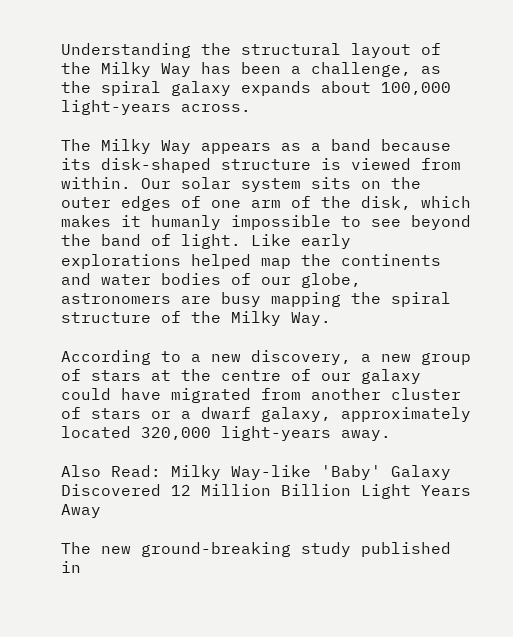Understanding the structural layout of the Milky Way has been a challenge, as the spiral galaxy expands about 100,000 light-years across.

The Milky Way appears as a band because its disk-shaped structure is viewed from within. Our solar system sits on the outer edges of one arm of the disk, which makes it humanly impossible to see beyond the band of light. Like early explorations helped map the continents and water bodies of our globe, astronomers are busy mapping the spiral structure of the Milky Way.

According to a new discovery, a new group of stars at the centre of our galaxy could have migrated from another cluster of stars or a dwarf galaxy, approximately located 320,000 light-years away.

Also Read: Milky Way-like 'Baby' Galaxy Discovered 12 Million Billion Light Years Away

The new ground-breaking study published in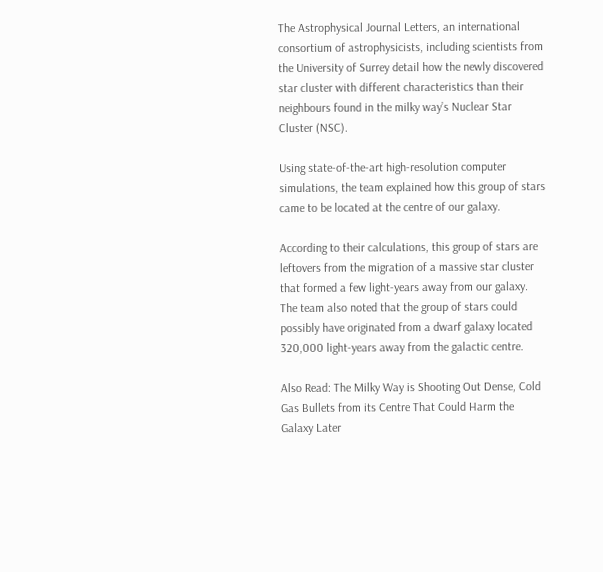The Astrophysical Journal Letters, an international consortium of astrophysicists, including scientists from the University of Surrey detail how the newly discovered star cluster with different characteristics than their neighbours found in the milky way’s Nuclear Star Cluster (NSC).

Using state-of-the-art high-resolution computer simulations, the team explained how this group of stars came to be located at the centre of our galaxy.

According to their calculations, this group of stars are leftovers from the migration of a massive star cluster that formed a few light-years away from our galaxy. The team also noted that the group of stars could possibly have originated from a dwarf galaxy located 320,000 light-years away from the galactic centre.

Also Read: The Milky Way is Shooting Out Dense, Cold Gas Bullets from its Centre That Could Harm the Galaxy Later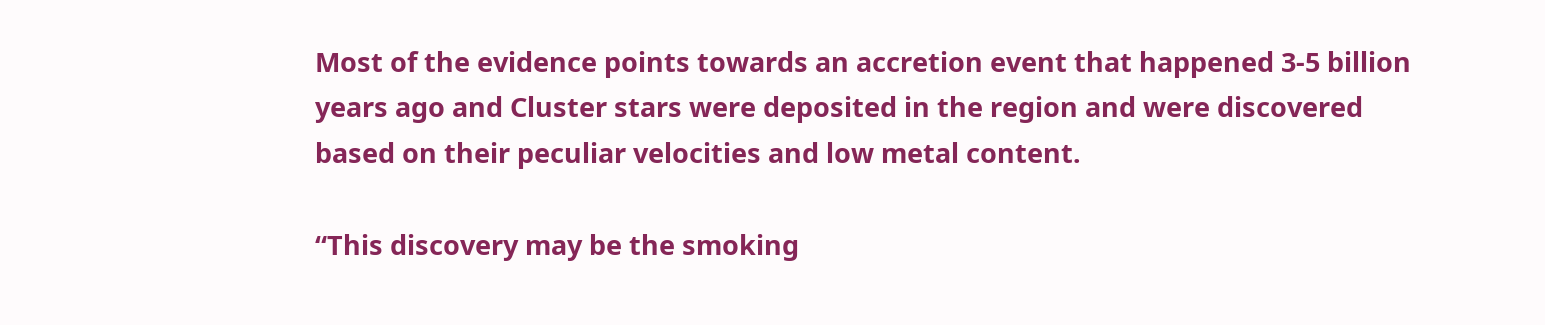Most of the evidence points towards an accretion event that happened 3-5 billion years ago and Cluster stars were deposited in the region and were discovered based on their peculiar velocities and low metal content.

“This discovery may be the smoking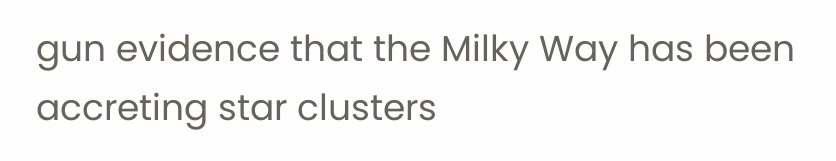gun evidence that the Milky Way has been accreting star clusters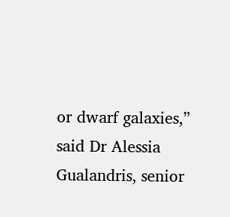or dwarf galaxies,” said Dr Alessia Gualandris, senior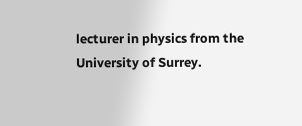lecturer in physics from the University of Surrey.